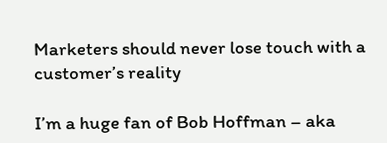Marketers should never lose touch with a customer’s reality

I’m a huge fan of Bob Hoffman – aka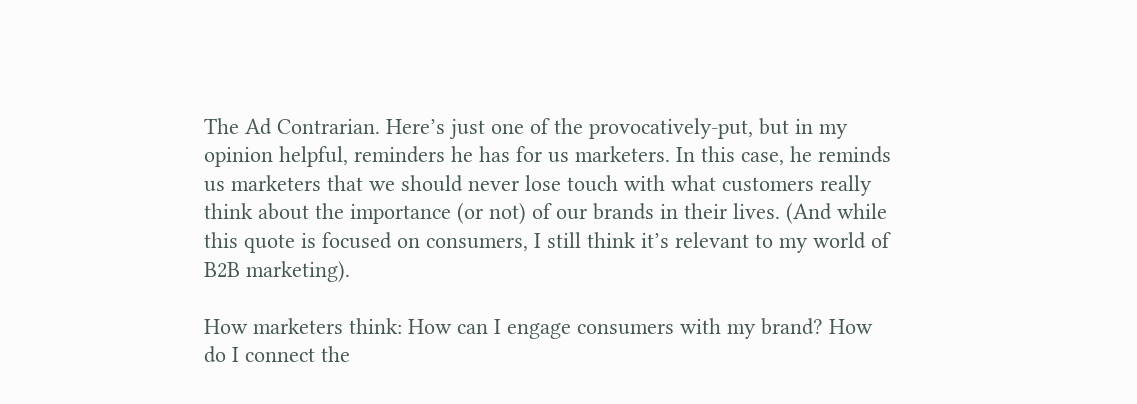The Ad Contrarian. Here’s just one of the provocatively-put, but in my opinion helpful, reminders he has for us marketers. In this case, he reminds us marketers that we should never lose touch with what customers really think about the importance (or not) of our brands in their lives. (And while this quote is focused on consumers, I still think it’s relevant to my world of B2B marketing).

How marketers think: How can I engage consumers with my brand? How do I connect the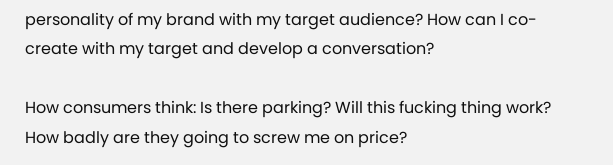personality of my brand with my target audience? How can I co-create with my target and develop a conversation?

How consumers think: Is there parking? Will this fucking thing work? How badly are they going to screw me on price?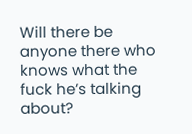Will there be anyone there who knows what the fuck he’s talking about?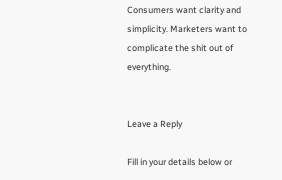Consumers want clarity and simplicity. Marketers want to complicate the shit out of everything.


Leave a Reply

Fill in your details below or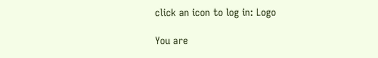click an icon to log in: Logo

You are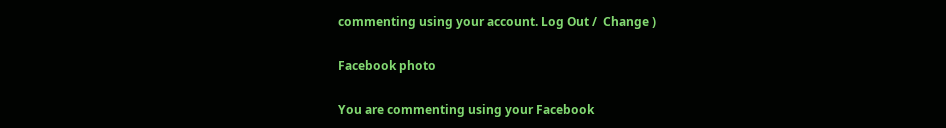commenting using your account. Log Out /  Change )

Facebook photo

You are commenting using your Facebook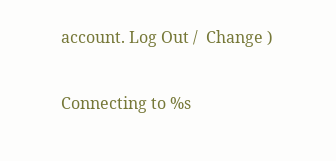account. Log Out /  Change )

Connecting to %s